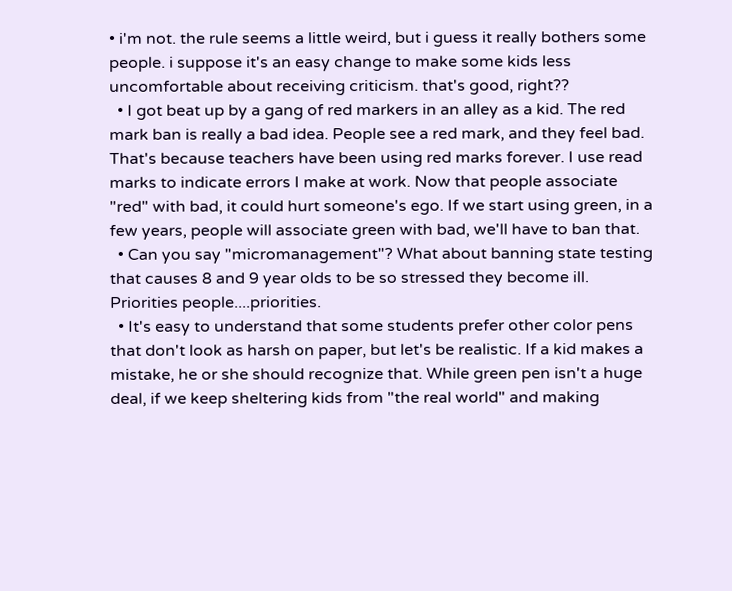• i'm not. the rule seems a little weird, but i guess it really bothers some people. i suppose it's an easy change to make some kids less uncomfortable about receiving criticism. that's good, right??
  • I got beat up by a gang of red markers in an alley as a kid. The red mark ban is really a bad idea. People see a red mark, and they feel bad. That's because teachers have been using red marks forever. I use read marks to indicate errors I make at work. Now that people associate "red" with bad, it could hurt someone's ego. If we start using green, in a few years, people will associate green with bad, we'll have to ban that.
  • Can you say "micromanagement"? What about banning state testing that causes 8 and 9 year olds to be so stressed they become ill. Priorities people....priorities.
  • It's easy to understand that some students prefer other color pens that don't look as harsh on paper, but let's be realistic. If a kid makes a mistake, he or she should recognize that. While green pen isn't a huge deal, if we keep sheltering kids from "the real world" and making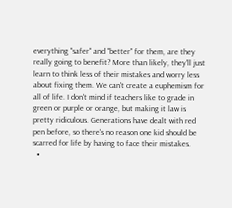everything "safer" and "better" for them, are they really going to benefit? More than likely, they'll just learn to think less of their mistakes and worry less about fixing them. We can't create a euphemism for all of life. I don't mind if teachers like to grade in green or purple or orange, but making it law is pretty ridiculous. Generations have dealt with red pen before, so there's no reason one kid should be scarred for life by having to face their mistakes.
  •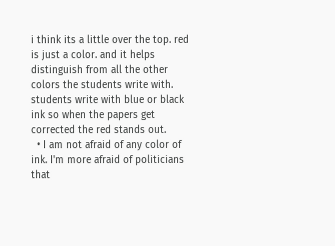i think its a little over the top. red is just a color. and it helps distinguish from all the other colors the students write with. students write with blue or black ink so when the papers get corrected the red stands out.
  • I am not afraid of any color of ink. I'm more afraid of politicians that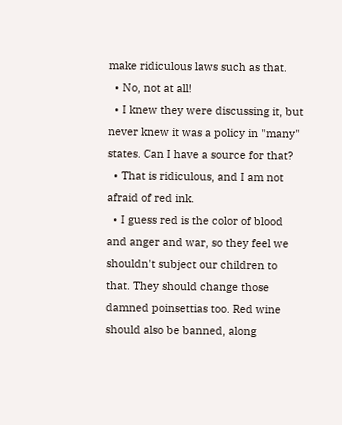make ridiculous laws such as that.
  • No, not at all!
  • I knew they were discussing it, but never knew it was a policy in "many" states. Can I have a source for that?
  • That is ridiculous, and I am not afraid of red ink.
  • I guess red is the color of blood and anger and war, so they feel we shouldn't subject our children to that. They should change those damned poinsettias too. Red wine should also be banned, along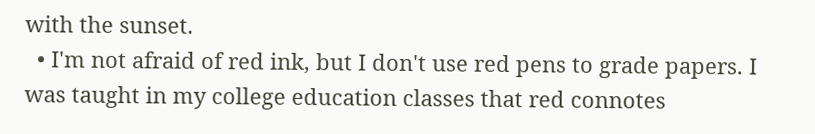with the sunset.
  • I'm not afraid of red ink, but I don't use red pens to grade papers. I was taught in my college education classes that red connotes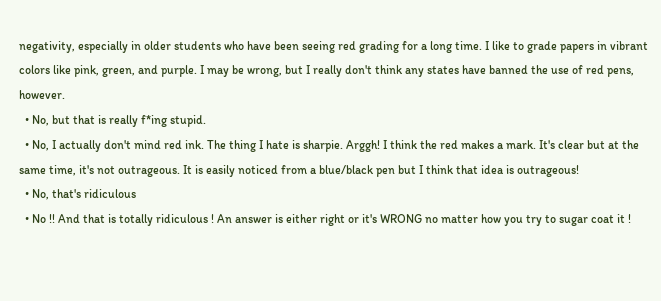negativity, especially in older students who have been seeing red grading for a long time. I like to grade papers in vibrant colors like pink, green, and purple. I may be wrong, but I really don't think any states have banned the use of red pens, however.
  • No, but that is really f*ing stupid.
  • No, I actually don't mind red ink. The thing I hate is sharpie. Arggh! I think the red makes a mark. It's clear but at the same time, it's not outrageous. It is easily noticed from a blue/black pen but I think that idea is outrageous!
  • No, that's ridiculous
  • No !! And that is totally ridiculous ! An answer is either right or it's WRONG no matter how you try to sugar coat it !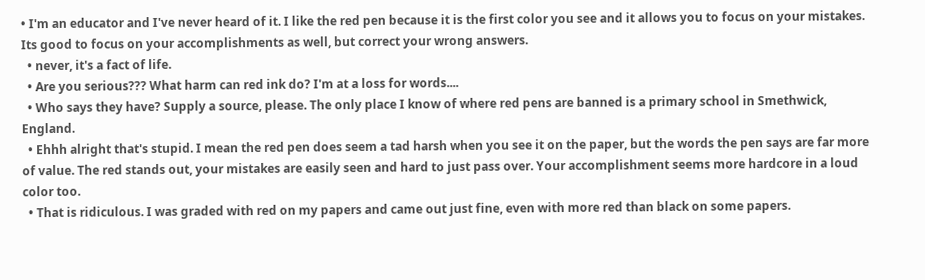• I'm an educator and I've never heard of it. I like the red pen because it is the first color you see and it allows you to focus on your mistakes. Its good to focus on your accomplishments as well, but correct your wrong answers.
  • never, it's a fact of life.
  • Are you serious??? What harm can red ink do? I'm at a loss for words....
  • Who says they have? Supply a source, please. The only place I know of where red pens are banned is a primary school in Smethwick, England.
  • Ehhh alright that's stupid. I mean the red pen does seem a tad harsh when you see it on the paper, but the words the pen says are far more of value. The red stands out, your mistakes are easily seen and hard to just pass over. Your accomplishment seems more hardcore in a loud color too.
  • That is ridiculous. I was graded with red on my papers and came out just fine, even with more red than black on some papers.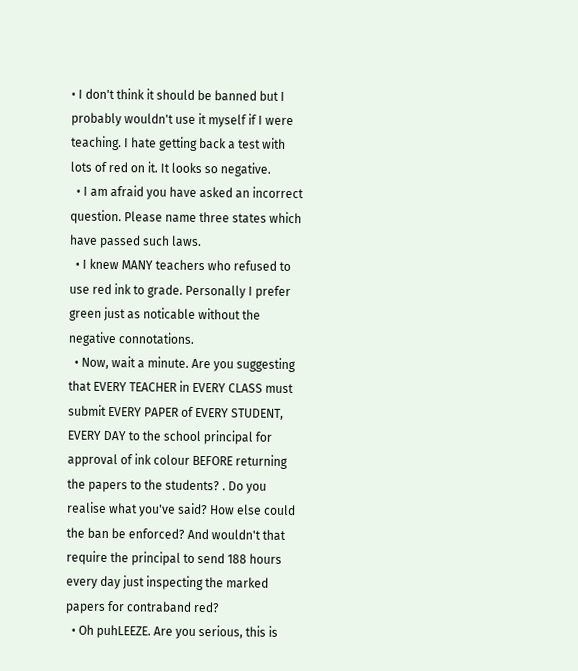• I don't think it should be banned but I probably wouldn't use it myself if I were teaching. I hate getting back a test with lots of red on it. It looks so negative.
  • I am afraid you have asked an incorrect question. Please name three states which have passed such laws.
  • I knew MANY teachers who refused to use red ink to grade. Personally I prefer green just as noticable without the negative connotations.
  • Now, wait a minute. Are you suggesting that EVERY TEACHER in EVERY CLASS must submit EVERY PAPER of EVERY STUDENT, EVERY DAY to the school principal for approval of ink colour BEFORE returning the papers to the students? . Do you realise what you've said? How else could the ban be enforced? And wouldn't that require the principal to send 188 hours every day just inspecting the marked papers for contraband red?
  • Oh puhLEEZE. Are you serious, this is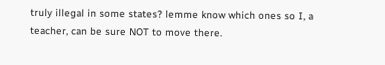truly illegal in some states? lemme know which ones so I, a teacher, can be sure NOT to move there.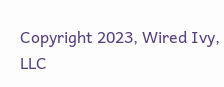Copyright 2023, Wired Ivy, LLC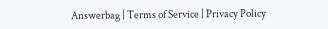Answerbag | Terms of Service | Privacy Policy